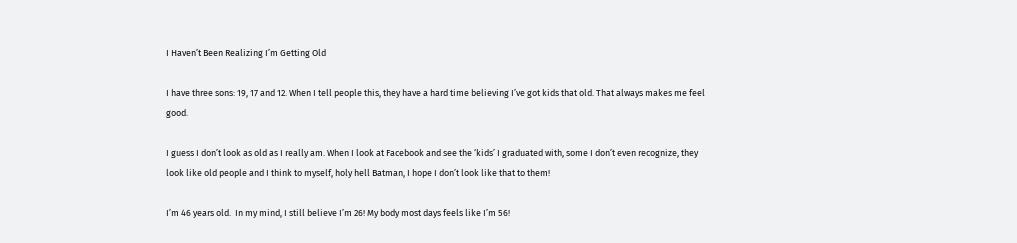I Haven’t Been Realizing I’m Getting Old

I have three sons: 19, 17 and 12. When I tell people this, they have a hard time believing I’ve got kids that old. That always makes me feel good.

I guess I don’t look as old as I really am. When I look at Facebook and see the ‘kids’ I graduated with, some I don’t even recognize, they look like old people and I think to myself, holy hell Batman, I hope I don’t look like that to them!

I’m 46 years old.  In my mind, I still believe I’m 26! My body most days feels like I’m 56!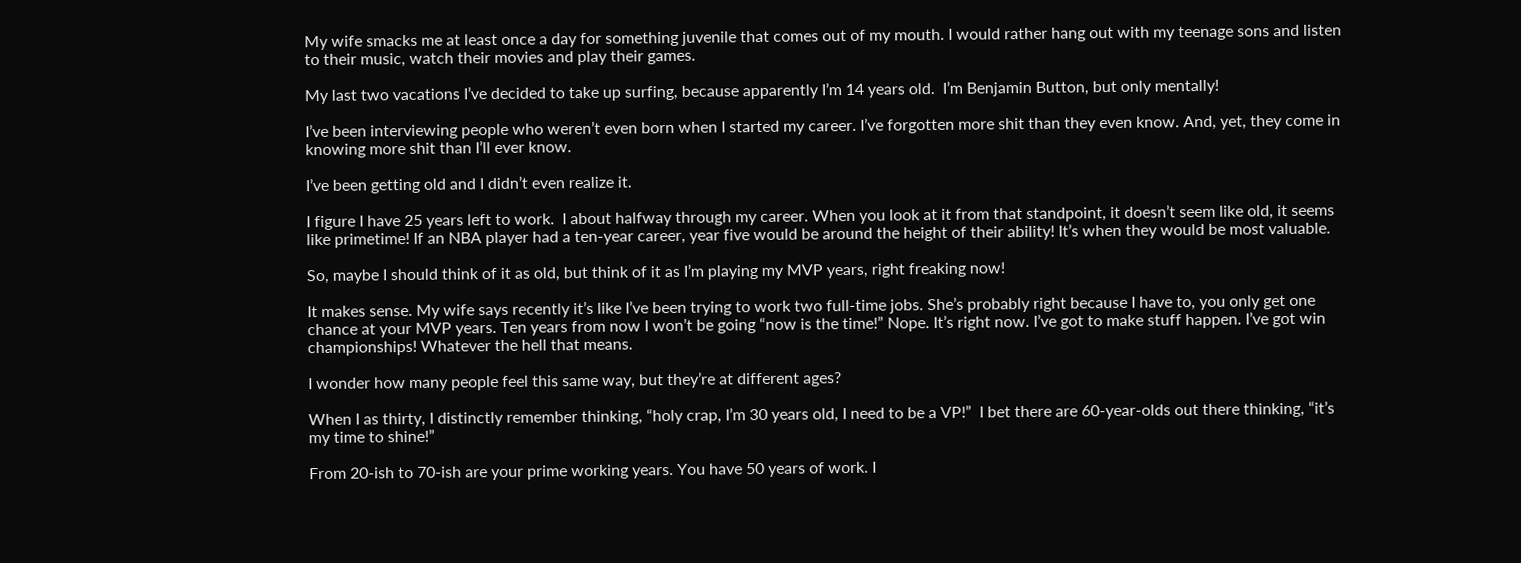My wife smacks me at least once a day for something juvenile that comes out of my mouth. I would rather hang out with my teenage sons and listen to their music, watch their movies and play their games.

My last two vacations I’ve decided to take up surfing, because apparently I’m 14 years old.  I’m Benjamin Button, but only mentally!

I’ve been interviewing people who weren’t even born when I started my career. I’ve forgotten more shit than they even know. And, yet, they come in knowing more shit than I’ll ever know.

I’ve been getting old and I didn’t even realize it.

I figure I have 25 years left to work.  I about halfway through my career. When you look at it from that standpoint, it doesn’t seem like old, it seems like primetime! If an NBA player had a ten-year career, year five would be around the height of their ability! It’s when they would be most valuable.

So, maybe I should think of it as old, but think of it as I’m playing my MVP years, right freaking now!

It makes sense. My wife says recently it’s like I’ve been trying to work two full-time jobs. She’s probably right because I have to, you only get one chance at your MVP years. Ten years from now I won’t be going “now is the time!” Nope. It’s right now. I’ve got to make stuff happen. I’ve got win championships! Whatever the hell that means.

I wonder how many people feel this same way, but they’re at different ages?

When I as thirty, I distinctly remember thinking, “holy crap, I’m 30 years old, I need to be a VP!”  I bet there are 60-year-olds out there thinking, “it’s my time to shine!”

From 20-ish to 70-ish are your prime working years. You have 50 years of work. I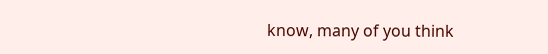know, many of you think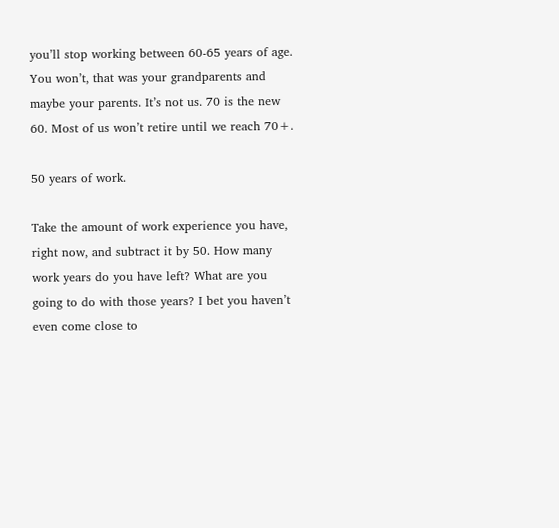you’ll stop working between 60-65 years of age. You won’t, that was your grandparents and maybe your parents. It’s not us. 70 is the new 60. Most of us won’t retire until we reach 70+.

50 years of work.

Take the amount of work experience you have, right now, and subtract it by 50. How many work years do you have left? What are you going to do with those years? I bet you haven’t even come close to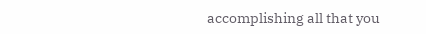accomplishing all that you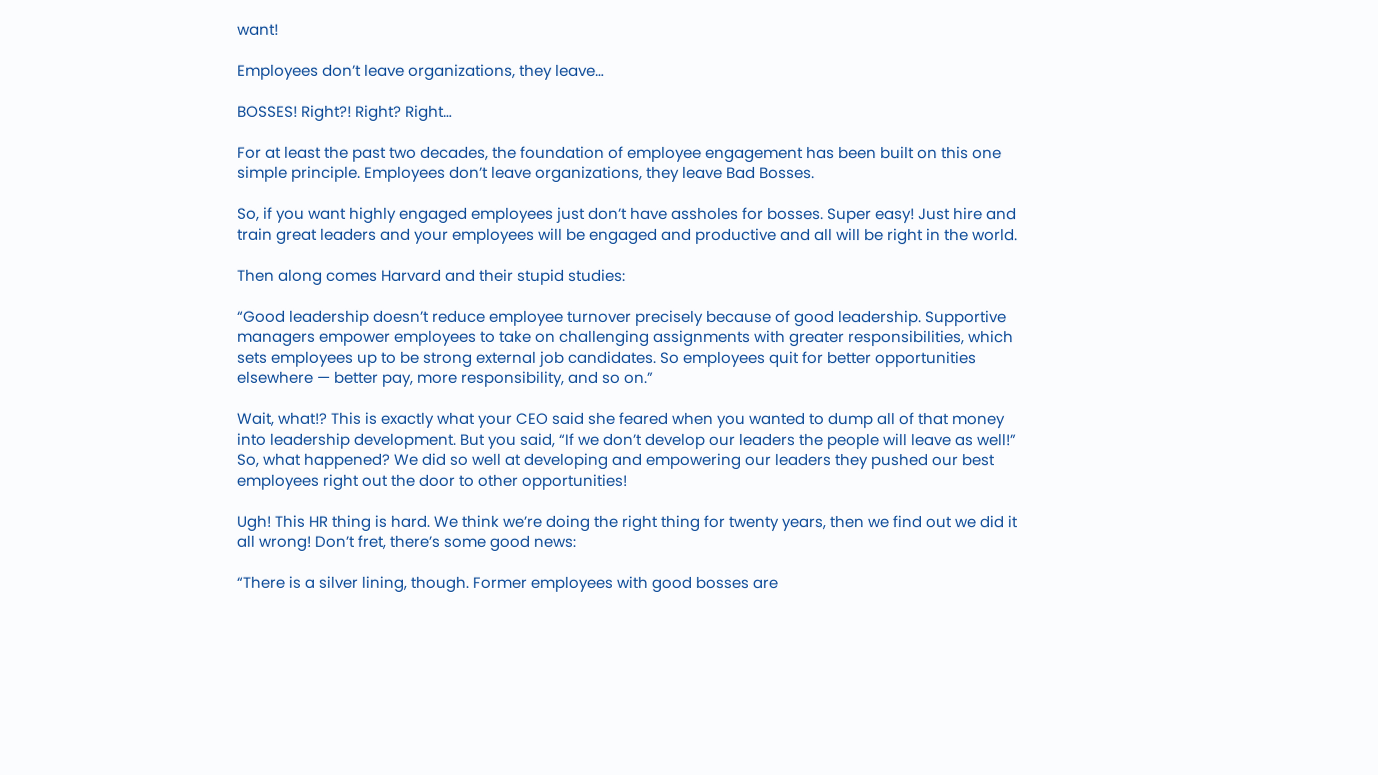want!

Employees don’t leave organizations, they leave…

BOSSES! Right?! Right? Right…

For at least the past two decades, the foundation of employee engagement has been built on this one simple principle. Employees don’t leave organizations, they leave Bad Bosses.

So, if you want highly engaged employees just don’t have assholes for bosses. Super easy! Just hire and train great leaders and your employees will be engaged and productive and all will be right in the world.

Then along comes Harvard and their stupid studies:

“Good leadership doesn’t reduce employee turnover precisely because of good leadership. Supportive managers empower employees to take on challenging assignments with greater responsibilities, which sets employees up to be strong external job candidates. So employees quit for better opportunities elsewhere — better pay, more responsibility, and so on.”

Wait, what!? This is exactly what your CEO said she feared when you wanted to dump all of that money into leadership development. But you said, “If we don’t develop our leaders the people will leave as well!” So, what happened? We did so well at developing and empowering our leaders they pushed our best employees right out the door to other opportunities!

Ugh! This HR thing is hard. We think we’re doing the right thing for twenty years, then we find out we did it all wrong! Don’t fret, there’s some good news:

“There is a silver lining, though. Former employees with good bosses are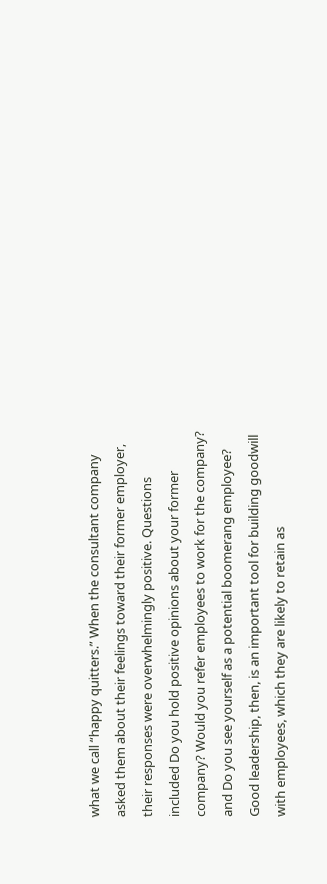what we call “happy quitters.” When the consultant company asked them about their feelings toward their former employer, their responses were overwhelmingly positive. Questions included Do you hold positive opinions about your former company? Would you refer employees to work for the company? and Do you see yourself as a potential boomerang employee? Good leadership, then, is an important tool for building goodwill with employees, which they are likely to retain as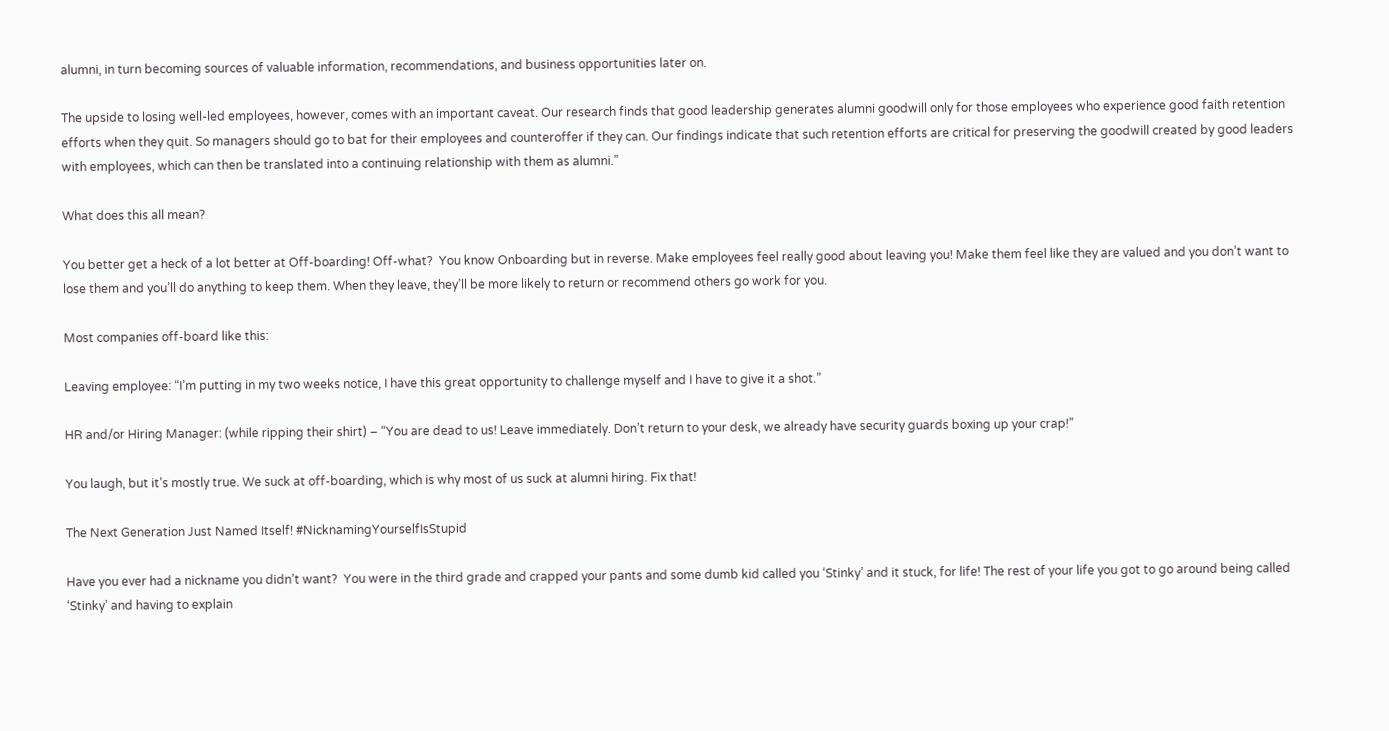alumni, in turn becoming sources of valuable information, recommendations, and business opportunities later on.

The upside to losing well-led employees, however, comes with an important caveat. Our research finds that good leadership generates alumni goodwill only for those employees who experience good faith retention efforts when they quit. So managers should go to bat for their employees and counteroffer if they can. Our findings indicate that such retention efforts are critical for preserving the goodwill created by good leaders with employees, which can then be translated into a continuing relationship with them as alumni.”

What does this all mean?

You better get a heck of a lot better at Off-boarding! Off-what?  You know Onboarding but in reverse. Make employees feel really good about leaving you! Make them feel like they are valued and you don’t want to lose them and you’ll do anything to keep them. When they leave, they’ll be more likely to return or recommend others go work for you.

Most companies off-board like this:

Leaving employee: “I’m putting in my two weeks notice, I have this great opportunity to challenge myself and I have to give it a shot.”

HR and/or Hiring Manager: (while ripping their shirt) – “You are dead to us! Leave immediately. Don’t return to your desk, we already have security guards boxing up your crap!”

You laugh, but it’s mostly true. We suck at off-boarding, which is why most of us suck at alumni hiring. Fix that!

The Next Generation Just Named Itself! #NicknamingYourselfIsStupid

Have you ever had a nickname you didn’t want?  You were in the third grade and crapped your pants and some dumb kid called you ‘Stinky’ and it stuck, for life! The rest of your life you got to go around being called ‘Stinky’ and having to explain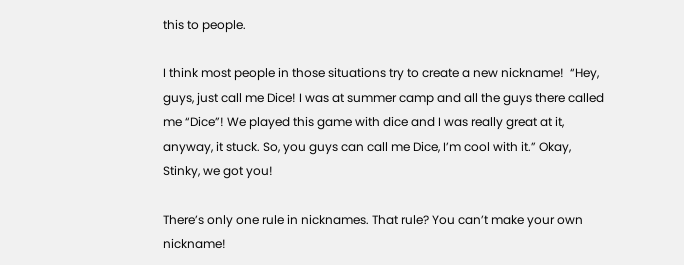this to people.

I think most people in those situations try to create a new nickname!  “Hey, guys, just call me Dice! I was at summer camp and all the guys there called me “Dice”! We played this game with dice and I was really great at it, anyway, it stuck. So, you guys can call me Dice, I’m cool with it.” Okay, Stinky, we got you!

There’s only one rule in nicknames. That rule? You can’t make your own nickname!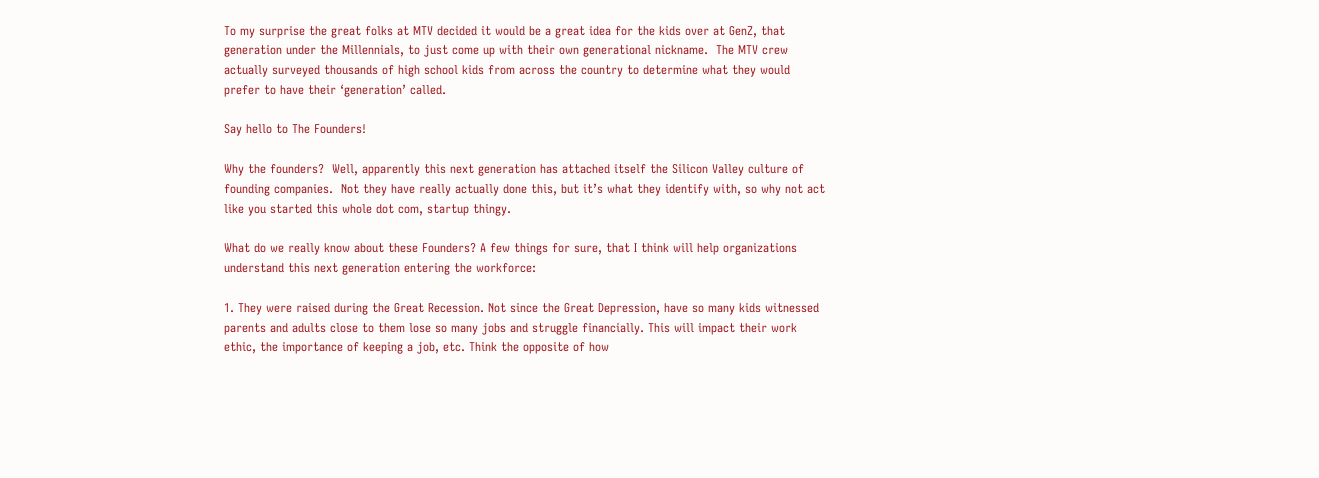To my surprise the great folks at MTV decided it would be a great idea for the kids over at GenZ, that generation under the Millennials, to just come up with their own generational nickname.  The MTV crew actually surveyed thousands of high school kids from across the country to determine what they would prefer to have their ‘generation’ called.

Say hello to The Founders!

Why the founders?  Well, apparently this next generation has attached itself the Silicon Valley culture of founding companies.  Not they have really actually done this, but it’s what they identify with, so why not act like you started this whole dot com, startup thingy.

What do we really know about these Founders? A few things for sure, that I think will help organizations understand this next generation entering the workforce:

1. They were raised during the Great Recession. Not since the Great Depression, have so many kids witnessed parents and adults close to them lose so many jobs and struggle financially. This will impact their work ethic, the importance of keeping a job, etc. Think the opposite of how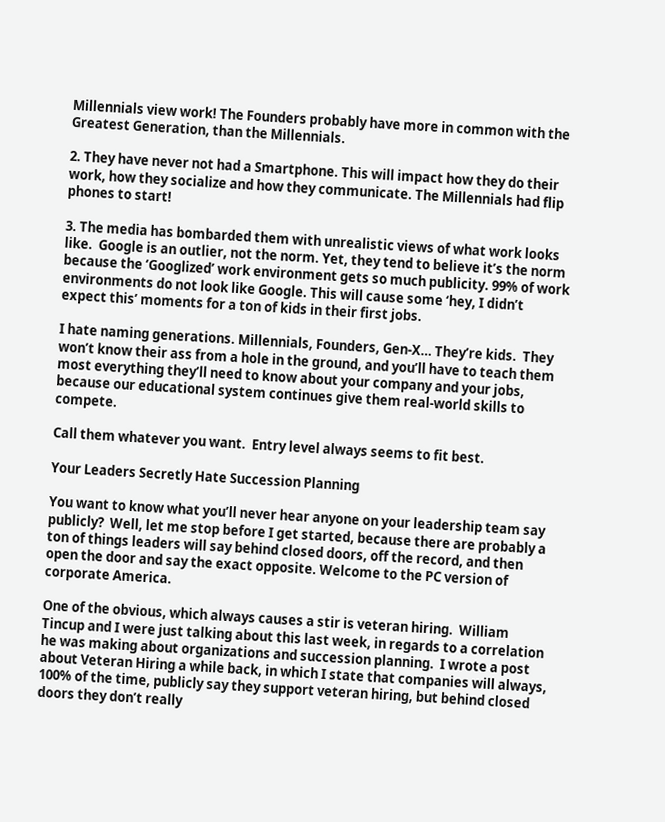Millennials view work! The Founders probably have more in common with the Greatest Generation, than the Millennials.

2. They have never not had a Smartphone. This will impact how they do their work, how they socialize and how they communicate. The Millennials had flip phones to start!

3. The media has bombarded them with unrealistic views of what work looks like.  Google is an outlier, not the norm. Yet, they tend to believe it’s the norm because the ‘Googlized’ work environment gets so much publicity. 99% of work environments do not look like Google. This will cause some ‘hey, I didn’t expect this’ moments for a ton of kids in their first jobs.

I hate naming generations. Millennials, Founders, Gen-X… They’re kids.  They won’t know their ass from a hole in the ground, and you’ll have to teach them most everything they’ll need to know about your company and your jobs, because our educational system continues give them real-world skills to compete.

Call them whatever you want.  Entry level always seems to fit best.

Your Leaders Secretly Hate Succession Planning

You want to know what you’ll never hear anyone on your leadership team say publicly?  Well, let me stop before I get started, because there are probably a ton of things leaders will say behind closed doors, off the record, and then open the door and say the exact opposite. Welcome to the PC version of corporate America.

One of the obvious, which always causes a stir is veteran hiring.  William Tincup and I were just talking about this last week, in regards to a correlation he was making about organizations and succession planning.  I wrote a post about Veteran Hiring a while back, in which I state that companies will always, 100% of the time, publicly say they support veteran hiring, but behind closed doors they don’t really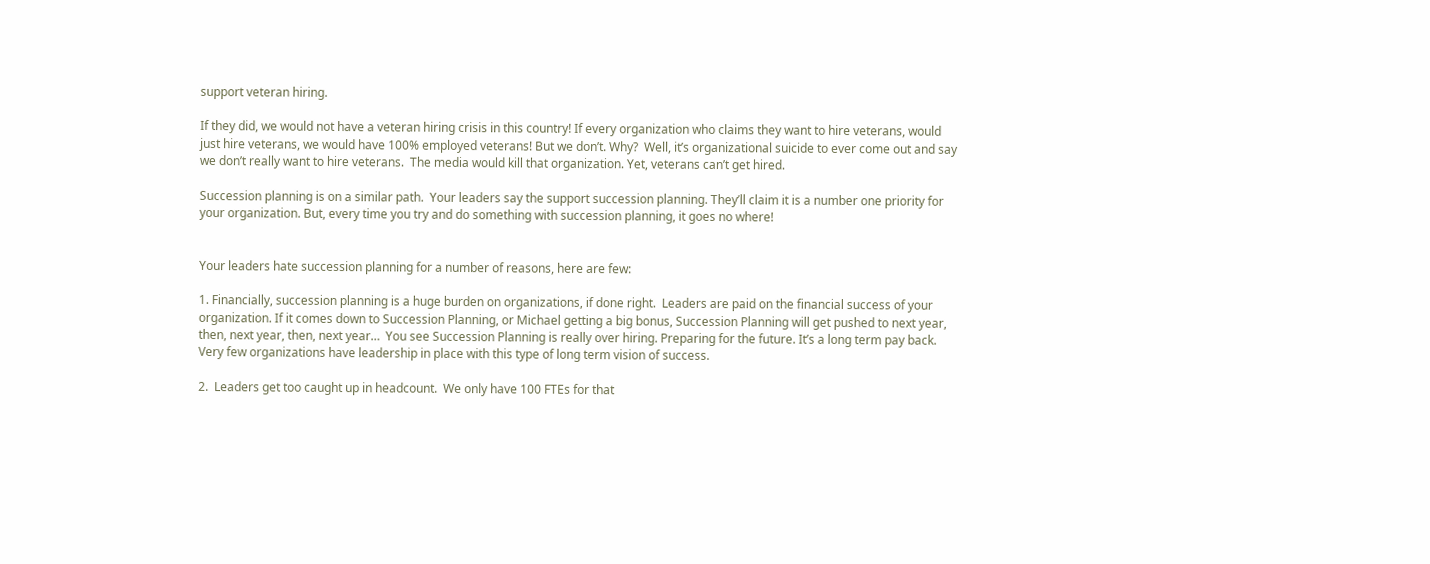support veteran hiring.

If they did, we would not have a veteran hiring crisis in this country! If every organization who claims they want to hire veterans, would just hire veterans, we would have 100% employed veterans! But we don’t. Why?  Well, it’s organizational suicide to ever come out and say we don’t really want to hire veterans.  The media would kill that organization. Yet, veterans can’t get hired.

Succession planning is on a similar path.  Your leaders say the support succession planning. They’ll claim it is a number one priority for your organization. But, every time you try and do something with succession planning, it goes no where!


Your leaders hate succession planning for a number of reasons, here are few:

1. Financially, succession planning is a huge burden on organizations, if done right.  Leaders are paid on the financial success of your organization. If it comes down to Succession Planning, or Michael getting a big bonus, Succession Planning will get pushed to next year, then, next year, then, next year…  You see Succession Planning is really over hiring. Preparing for the future. It’s a long term pay back.  Very few organizations have leadership in place with this type of long term vision of success.

2.  Leaders get too caught up in headcount.  We only have 100 FTEs for that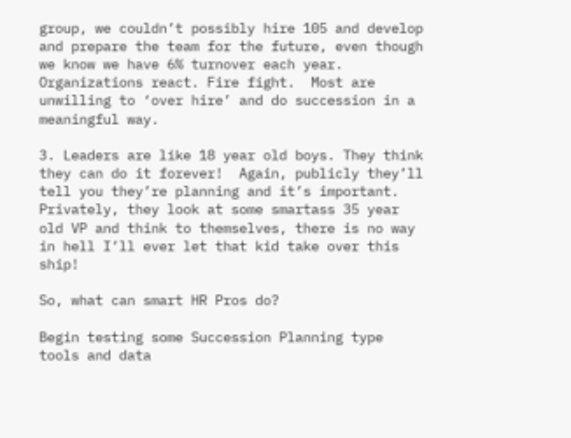group, we couldn’t possibly hire 105 and develop and prepare the team for the future, even though we know we have 6% turnover each year.  Organizations react. Fire fight.  Most are unwilling to ‘over hire’ and do succession in a meaningful way.

3. Leaders are like 18 year old boys. They think they can do it forever!  Again, publicly they’ll tell you they’re planning and it’s important. Privately, they look at some smartass 35 year old VP and think to themselves, there is no way in hell I’ll ever let that kid take over this ship!

So, what can smart HR Pros do?

Begin testing some Succession Planning type tools and data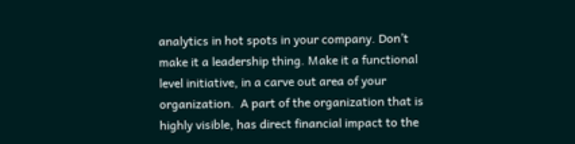analytics in hot spots in your company. Don’t make it a leadership thing. Make it a functional level initiative, in a carve out area of your organization.  A part of the organization that is highly visible, has direct financial impact to the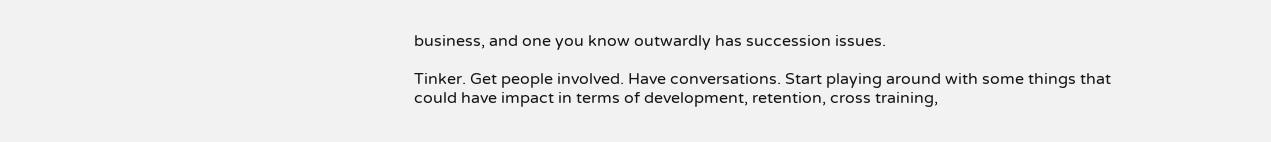business, and one you know outwardly has succession issues.

Tinker. Get people involved. Have conversations. Start playing around with some things that could have impact in terms of development, retention, cross training,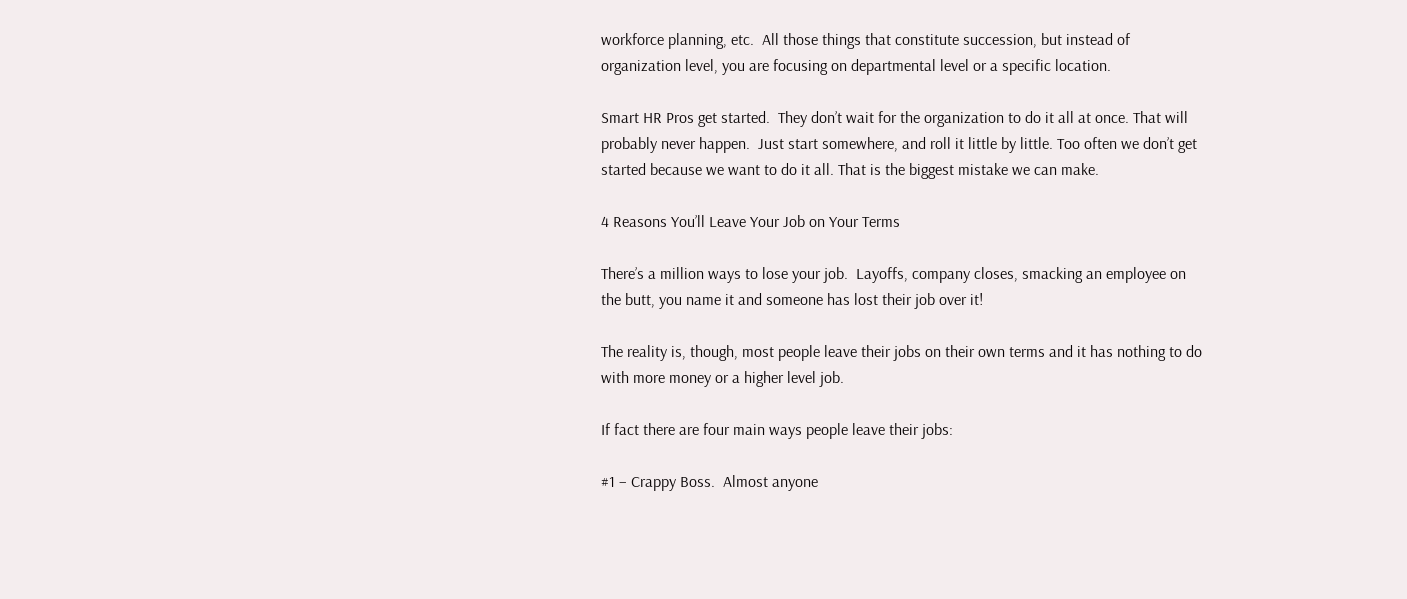workforce planning, etc.  All those things that constitute succession, but instead of organization level, you are focusing on departmental level or a specific location.

Smart HR Pros get started.  They don’t wait for the organization to do it all at once. That will probably never happen.  Just start somewhere, and roll it little by little. Too often we don’t get started because we want to do it all. That is the biggest mistake we can make.

4 Reasons You’ll Leave Your Job on Your Terms

There’s a million ways to lose your job.  Layoffs, company closes, smacking an employee on the butt, you name it and someone has lost their job over it!

The reality is, though, most people leave their jobs on their own terms and it has nothing to do with more money or a higher level job.

If fact there are four main ways people leave their jobs:

#1 – Crappy Boss.  Almost anyone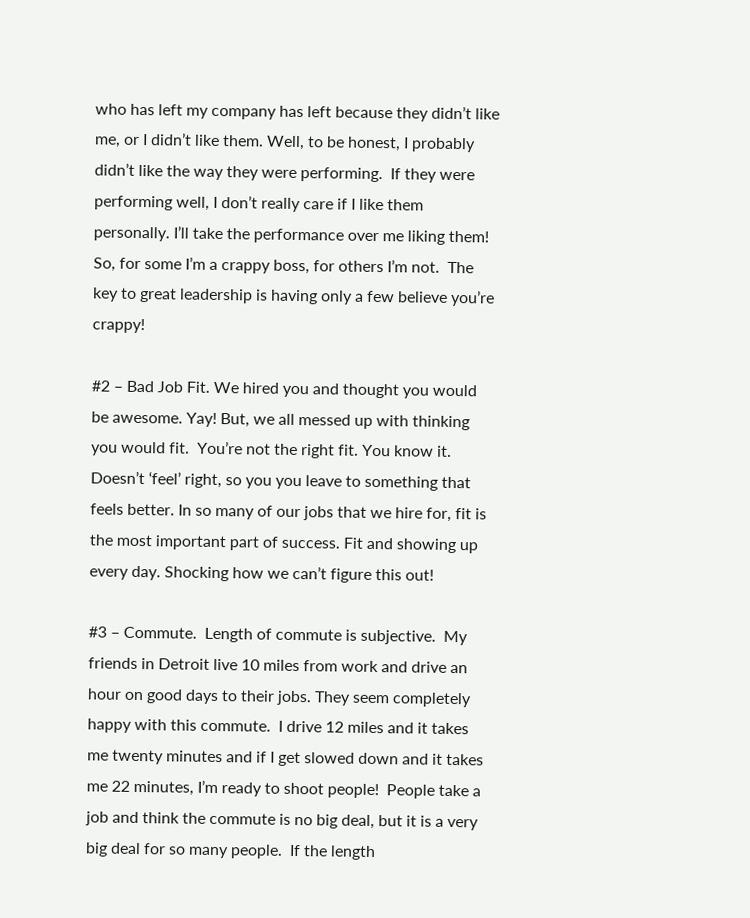who has left my company has left because they didn’t like me, or I didn’t like them. Well, to be honest, I probably didn’t like the way they were performing.  If they were performing well, I don’t really care if I like them personally. I’ll take the performance over me liking them!  So, for some I’m a crappy boss, for others I’m not.  The key to great leadership is having only a few believe you’re crappy!

#2 – Bad Job Fit. We hired you and thought you would be awesome. Yay! But, we all messed up with thinking you would fit.  You’re not the right fit. You know it. Doesn’t ‘feel’ right, so you you leave to something that feels better. In so many of our jobs that we hire for, fit is the most important part of success. Fit and showing up every day. Shocking how we can’t figure this out!

#3 – Commute.  Length of commute is subjective.  My friends in Detroit live 10 miles from work and drive an hour on good days to their jobs. They seem completely happy with this commute.  I drive 12 miles and it takes me twenty minutes and if I get slowed down and it takes me 22 minutes, I’m ready to shoot people!  People take a job and think the commute is no big deal, but it is a very big deal for so many people.  If the length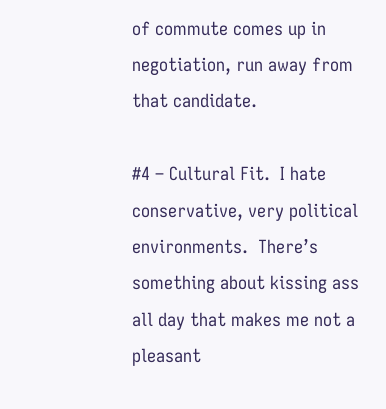of commute comes up in negotiation, run away from that candidate.

#4 – Cultural Fit.  I hate conservative, very political environments.  There’s something about kissing ass all day that makes me not a pleasant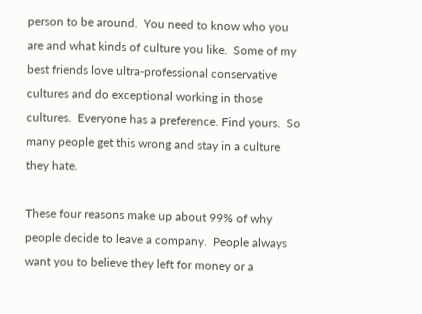person to be around.  You need to know who you are and what kinds of culture you like.  Some of my best friends love ultra-professional conservative cultures and do exceptional working in those cultures.  Everyone has a preference. Find yours.  So many people get this wrong and stay in a culture they hate.

These four reasons make up about 99% of why people decide to leave a company.  People always want you to believe they left for money or a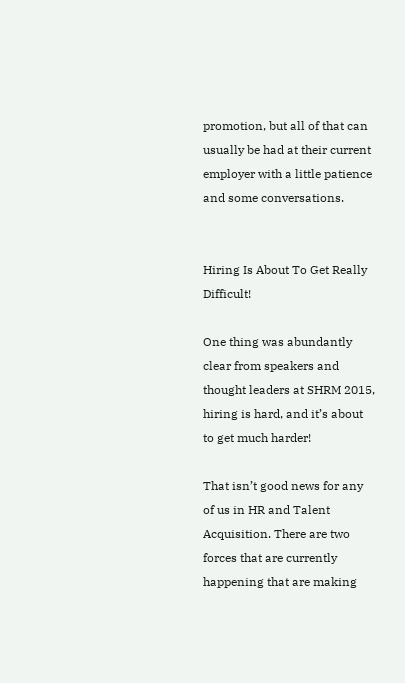promotion, but all of that can usually be had at their current employer with a little patience and some conversations.


Hiring Is About To Get Really Difficult!

One thing was abundantly clear from speakers and thought leaders at SHRM 2015, hiring is hard, and it’s about to get much harder!

That isn’t good news for any of us in HR and Talent Acquisition. There are two forces that are currently happening that are making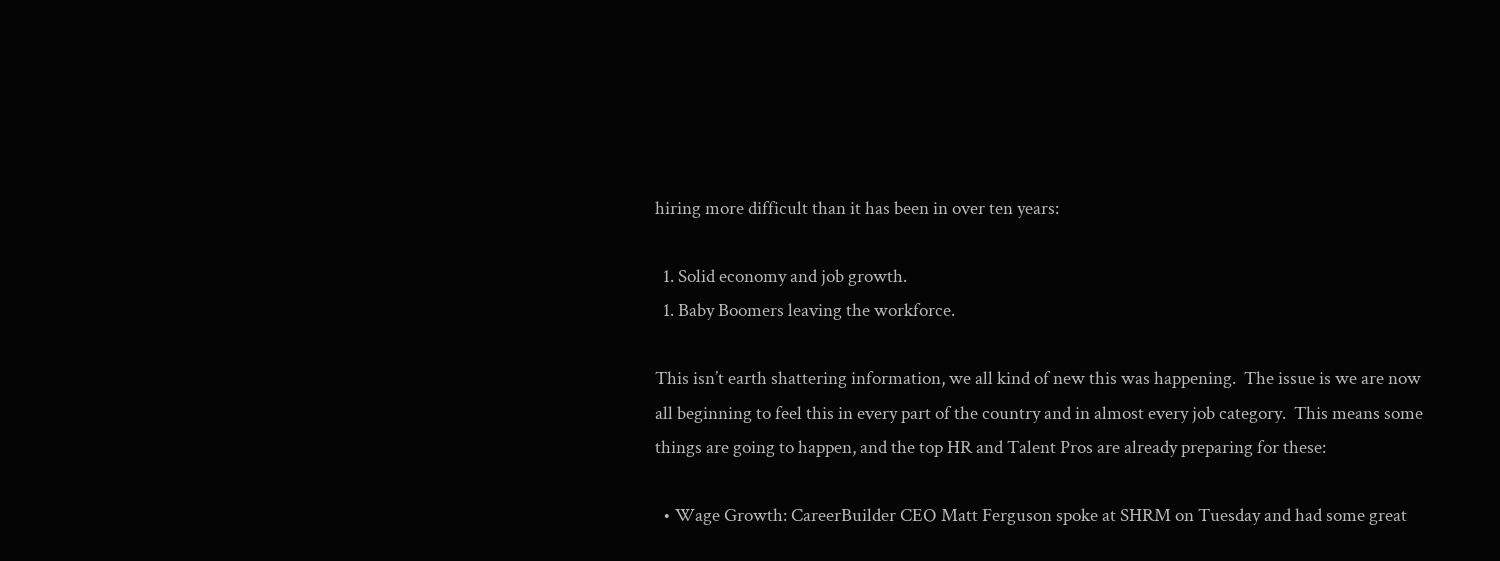hiring more difficult than it has been in over ten years:

  1. Solid economy and job growth.
  1. Baby Boomers leaving the workforce.

This isn’t earth shattering information, we all kind of new this was happening.  The issue is we are now all beginning to feel this in every part of the country and in almost every job category.  This means some things are going to happen, and the top HR and Talent Pros are already preparing for these:

  • Wage Growth: CareerBuilder CEO Matt Ferguson spoke at SHRM on Tuesday and had some great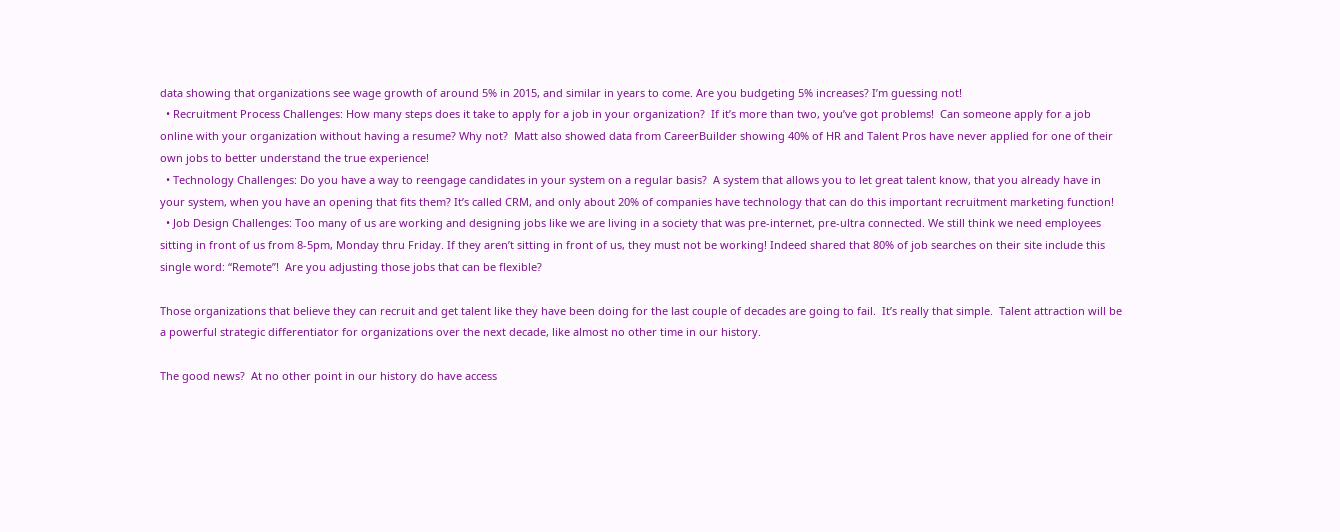data showing that organizations see wage growth of around 5% in 2015, and similar in years to come. Are you budgeting 5% increases? I’m guessing not!
  • Recruitment Process Challenges: How many steps does it take to apply for a job in your organization?  If it’s more than two, you’ve got problems!  Can someone apply for a job online with your organization without having a resume? Why not?  Matt also showed data from CareerBuilder showing 40% of HR and Talent Pros have never applied for one of their own jobs to better understand the true experience!
  • Technology Challenges: Do you have a way to reengage candidates in your system on a regular basis?  A system that allows you to let great talent know, that you already have in your system, when you have an opening that fits them? It’s called CRM, and only about 20% of companies have technology that can do this important recruitment marketing function!
  • Job Design Challenges: Too many of us are working and designing jobs like we are living in a society that was pre-internet, pre-ultra connected. We still think we need employees sitting in front of us from 8-5pm, Monday thru Friday. If they aren’t sitting in front of us, they must not be working! Indeed shared that 80% of job searches on their site include this single word: “Remote”!  Are you adjusting those jobs that can be flexible?

Those organizations that believe they can recruit and get talent like they have been doing for the last couple of decades are going to fail.  It’s really that simple.  Talent attraction will be a powerful strategic differentiator for organizations over the next decade, like almost no other time in our history.

The good news?  At no other point in our history do have access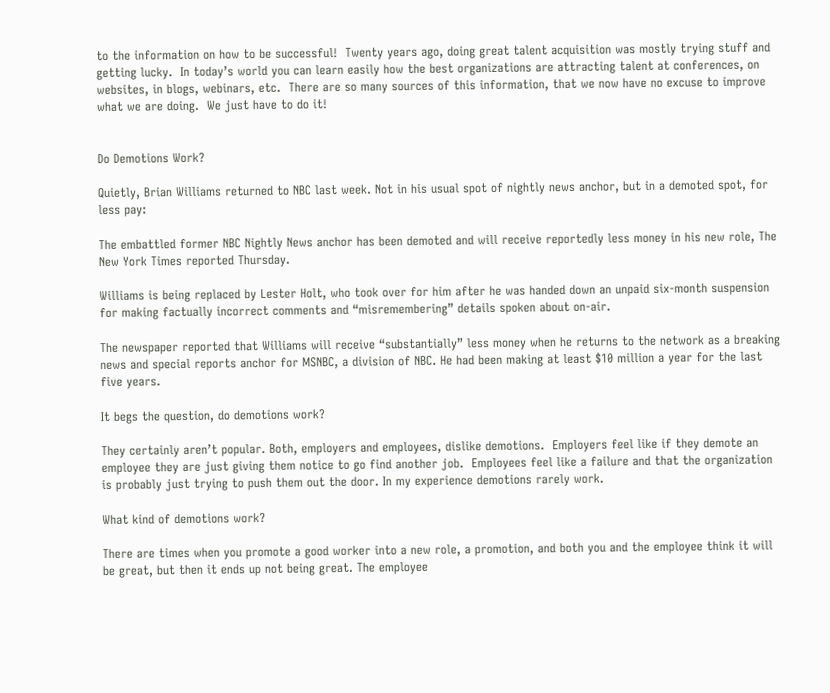to the information on how to be successful!  Twenty years ago, doing great talent acquisition was mostly trying stuff and getting lucky.  In today’s world you can learn easily how the best organizations are attracting talent at conferences, on websites, in blogs, webinars, etc.  There are so many sources of this information, that we now have no excuse to improve what we are doing.  We just have to do it!


Do Demotions Work?

Quietly, Brian Williams returned to NBC last week. Not in his usual spot of nightly news anchor, but in a demoted spot, for less pay:

The embattled former NBC Nightly News anchor has been demoted and will receive reportedly less money in his new role, The New York Times reported Thursday.

Williams is being replaced by Lester Holt, who took over for him after he was handed down an unpaid six-month suspension for making factually incorrect comments and “misremembering” details spoken about on-air.

The newspaper reported that Williams will receive “substantially” less money when he returns to the network as a breaking news and special reports anchor for MSNBC, a division of NBC. He had been making at least $10 million a year for the last five years.

It begs the question, do demotions work?

They certainly aren’t popular. Both, employers and employees, dislike demotions.  Employers feel like if they demote an employee they are just giving them notice to go find another job.  Employees feel like a failure and that the organization is probably just trying to push them out the door. In my experience demotions rarely work.

What kind of demotions work?

There are times when you promote a good worker into a new role, a promotion, and both you and the employee think it will be great, but then it ends up not being great. The employee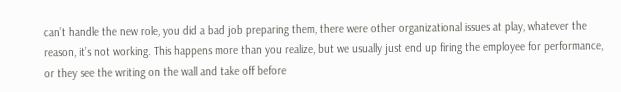can’t handle the new role, you did a bad job preparing them, there were other organizational issues at play, whatever the reason, it’s not working. This happens more than you realize, but we usually just end up firing the employee for performance, or they see the writing on the wall and take off before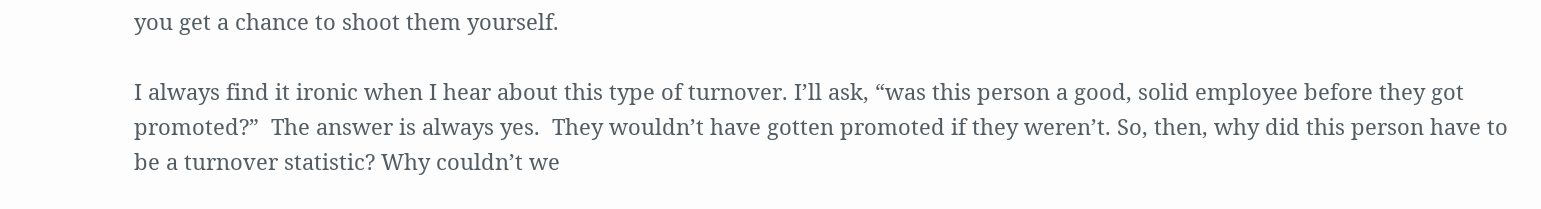you get a chance to shoot them yourself.

I always find it ironic when I hear about this type of turnover. I’ll ask, “was this person a good, solid employee before they got promoted?”  The answer is always yes.  They wouldn’t have gotten promoted if they weren’t. So, then, why did this person have to be a turnover statistic? Why couldn’t we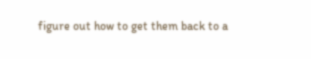figure out how to get them back to a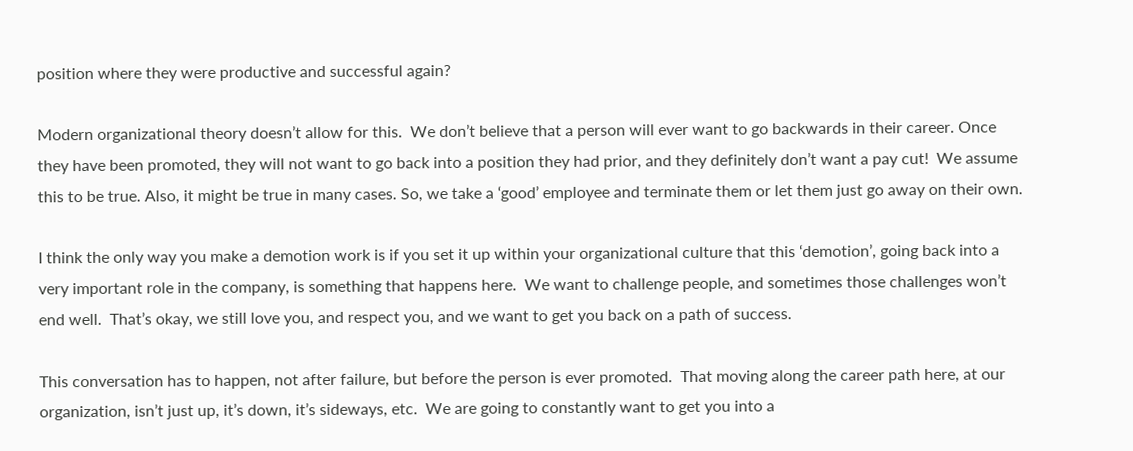position where they were productive and successful again?

Modern organizational theory doesn’t allow for this.  We don’t believe that a person will ever want to go backwards in their career. Once they have been promoted, they will not want to go back into a position they had prior, and they definitely don’t want a pay cut!  We assume this to be true. Also, it might be true in many cases. So, we take a ‘good’ employee and terminate them or let them just go away on their own.

I think the only way you make a demotion work is if you set it up within your organizational culture that this ‘demotion’, going back into a very important role in the company, is something that happens here.  We want to challenge people, and sometimes those challenges won’t end well.  That’s okay, we still love you, and respect you, and we want to get you back on a path of success.

This conversation has to happen, not after failure, but before the person is ever promoted.  That moving along the career path here, at our organization, isn’t just up, it’s down, it’s sideways, etc.  We are going to constantly want to get you into a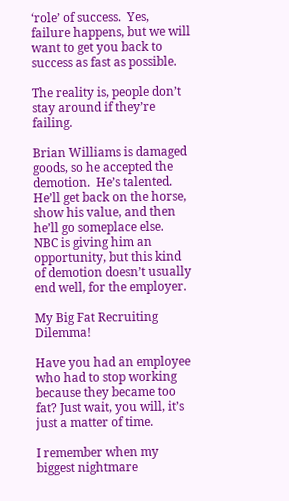‘role’ of success.  Yes, failure happens, but we will want to get you back to success as fast as possible.

The reality is, people don’t stay around if they’re failing.

Brian Williams is damaged goods, so he accepted the demotion.  He’s talented. He’ll get back on the horse, show his value, and then he’ll go someplace else.  NBC is giving him an opportunity, but this kind of demotion doesn’t usually end well, for the employer.

My Big Fat Recruiting Dilemma!

Have you had an employee who had to stop working because they became too fat? Just wait, you will, it’s just a matter of time.

I remember when my biggest nightmare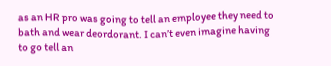as an HR pro was going to tell an employee they need to bath and wear deordorant. I can’t even imagine having to go tell an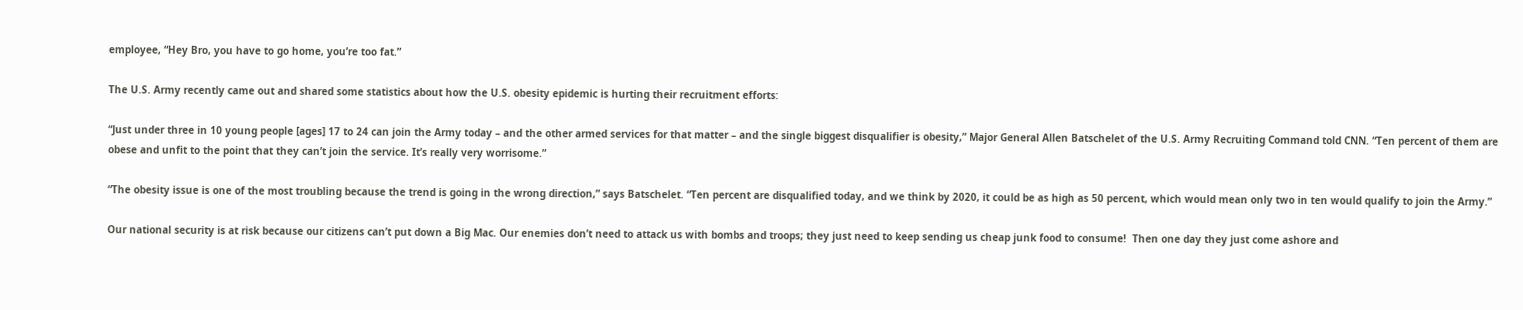employee, “Hey Bro, you have to go home, you’re too fat.”

The U.S. Army recently came out and shared some statistics about how the U.S. obesity epidemic is hurting their recruitment efforts:

“Just under three in 10 young people [ages] 17 to 24 can join the Army today – and the other armed services for that matter – and the single biggest disqualifier is obesity,” Major General Allen Batschelet of the U.S. Army Recruiting Command told CNN. “Ten percent of them are obese and unfit to the point that they can’t join the service. It’s really very worrisome.”

“The obesity issue is one of the most troubling because the trend is going in the wrong direction,” says Batschelet. “Ten percent are disqualified today, and we think by 2020, it could be as high as 50 percent, which would mean only two in ten would qualify to join the Army.”

Our national security is at risk because our citizens can’t put down a Big Mac. Our enemies don’t need to attack us with bombs and troops; they just need to keep sending us cheap junk food to consume!  Then one day they just come ashore and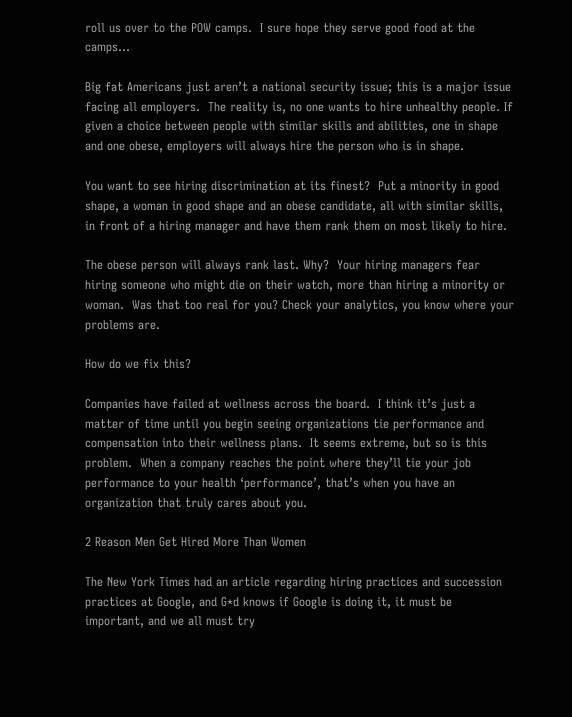roll us over to the POW camps.  I sure hope they serve good food at the camps…

Big fat Americans just aren’t a national security issue; this is a major issue facing all employers.  The reality is, no one wants to hire unhealthy people. If given a choice between people with similar skills and abilities, one in shape and one obese, employers will always hire the person who is in shape.

You want to see hiring discrimination at its finest?  Put a minority in good shape, a woman in good shape and an obese candidate, all with similar skills, in front of a hiring manager and have them rank them on most likely to hire.

The obese person will always rank last. Why?  Your hiring managers fear hiring someone who might die on their watch, more than hiring a minority or woman.  Was that too real for you? Check your analytics, you know where your problems are.

How do we fix this?

Companies have failed at wellness across the board.  I think it’s just a matter of time until you begin seeing organizations tie performance and compensation into their wellness plans.  It seems extreme, but so is this problem.  When a company reaches the point where they’ll tie your job performance to your health ‘performance’, that’s when you have an organization that truly cares about you.

2 Reason Men Get Hired More Than Women

The New York Times had an article regarding hiring practices and succession practices at Google, and G*d knows if Google is doing it, it must be important, and we all must try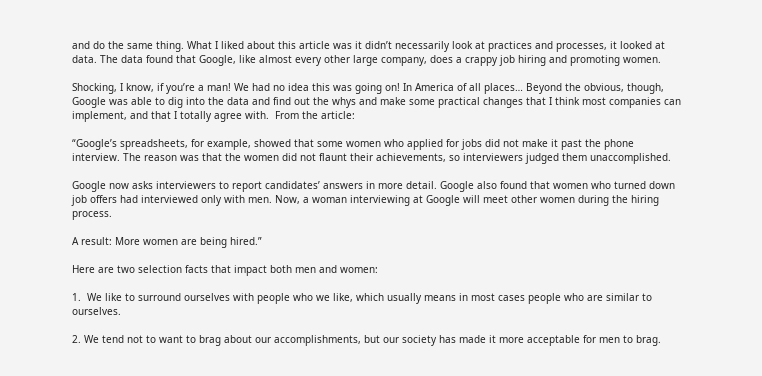and do the same thing. What I liked about this article was it didn’t necessarily look at practices and processes, it looked at data. The data found that Google, like almost every other large company, does a crappy job hiring and promoting women.

Shocking, I know, if you’re a man! We had no idea this was going on! In America of all places… Beyond the obvious, though, Google was able to dig into the data and find out the whys and make some practical changes that I think most companies can implement, and that I totally agree with.  From the article:

“Google’s spreadsheets, for example, showed that some women who applied for jobs did not make it past the phone interview. The reason was that the women did not flaunt their achievements, so interviewers judged them unaccomplished.

Google now asks interviewers to report candidates’ answers in more detail. Google also found that women who turned down job offers had interviewed only with men. Now, a woman interviewing at Google will meet other women during the hiring process.

A result: More women are being hired.”

Here are two selection facts that impact both men and women:

1.  We like to surround ourselves with people who we like, which usually means in most cases people who are similar to ourselves.

2. We tend not to want to brag about our accomplishments, but our society has made it more acceptable for men to brag.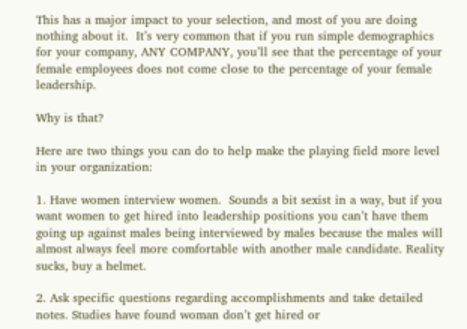This has a major impact to your selection, and most of you are doing nothing about it.  It’s very common that if you run simple demographics for your company, ANY COMPANY, you’ll see that the percentage of your female employees does not come close to the percentage of your female leadership.

Why is that?

Here are two things you can do to help make the playing field more level in your organization:

1. Have women interview women.  Sounds a bit sexist in a way, but if you want women to get hired into leadership positions you can’t have them going up against males being interviewed by males because the males will almost always feel more comfortable with another male candidate. Reality sucks, buy a helmet.

2. Ask specific questions regarding accomplishments and take detailed notes. Studies have found woman don’t get hired or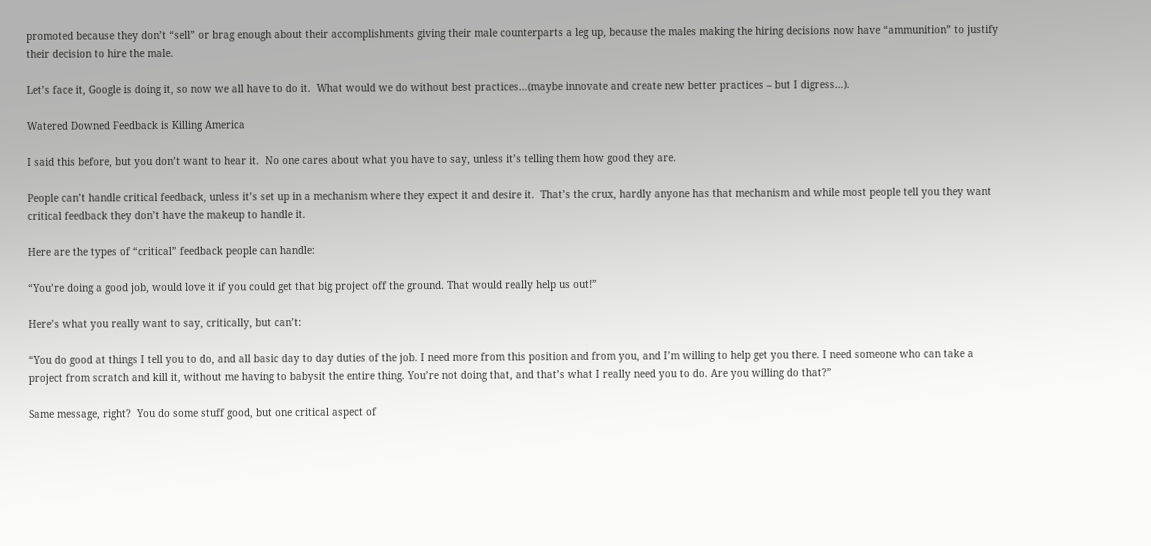promoted because they don’t “sell” or brag enough about their accomplishments giving their male counterparts a leg up, because the males making the hiring decisions now have “ammunition” to justify their decision to hire the male.

Let’s face it, Google is doing it, so now we all have to do it.  What would we do without best practices…(maybe innovate and create new better practices – but I digress…).

Watered Downed Feedback is Killing America

I said this before, but you don’t want to hear it.  No one cares about what you have to say, unless it’s telling them how good they are.

People can’t handle critical feedback, unless it’s set up in a mechanism where they expect it and desire it.  That’s the crux, hardly anyone has that mechanism and while most people tell you they want critical feedback they don’t have the makeup to handle it.

Here are the types of “critical” feedback people can handle:

“You’re doing a good job, would love it if you could get that big project off the ground. That would really help us out!”

Here’s what you really want to say, critically, but can’t:

“You do good at things I tell you to do, and all basic day to day duties of the job. I need more from this position and from you, and I’m willing to help get you there. I need someone who can take a project from scratch and kill it, without me having to babysit the entire thing. You’re not doing that, and that’s what I really need you to do. Are you willing do that?”

Same message, right?  You do some stuff good, but one critical aspect of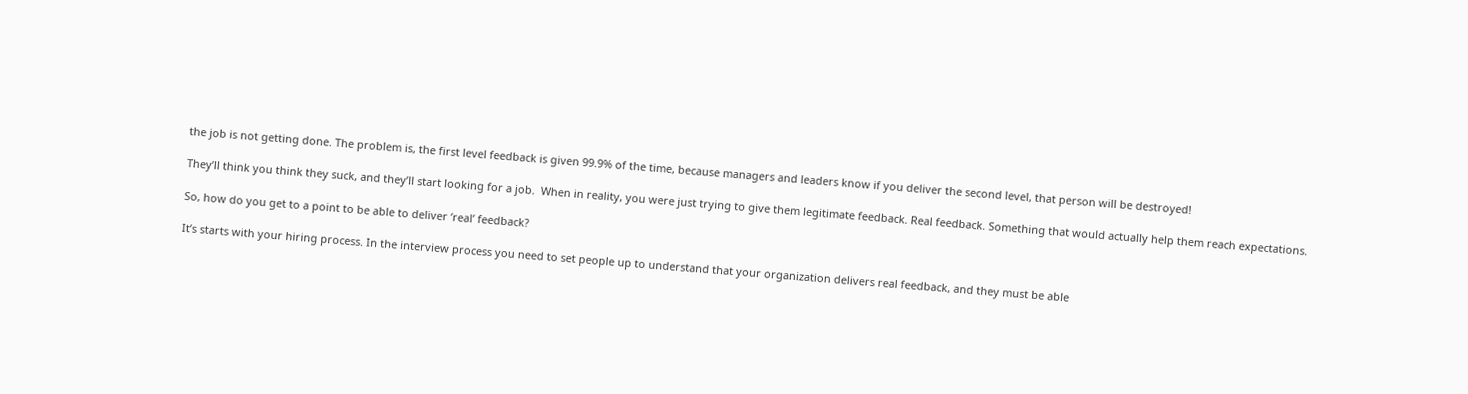the job is not getting done. The problem is, the first level feedback is given 99.9% of the time, because managers and leaders know if you deliver the second level, that person will be destroyed!

They’ll think you think they suck, and they’ll start looking for a job.  When in reality, you were just trying to give them legitimate feedback. Real feedback. Something that would actually help them reach expectations.

So, how do you get to a point to be able to deliver ‘real’ feedback?

It’s starts with your hiring process. In the interview process you need to set people up to understand that your organization delivers real feedback, and they must be able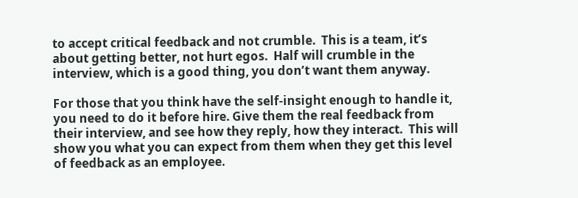to accept critical feedback and not crumble.  This is a team, it’s about getting better, not hurt egos.  Half will crumble in the interview, which is a good thing, you don’t want them anyway.

For those that you think have the self-insight enough to handle it, you need to do it before hire. Give them the real feedback from their interview, and see how they reply, how they interact.  This will show you what you can expect from them when they get this level of feedback as an employee.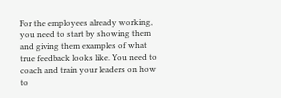For the employees already working, you need to start by showing them and giving them examples of what true feedback looks like. You need to coach and train your leaders on how to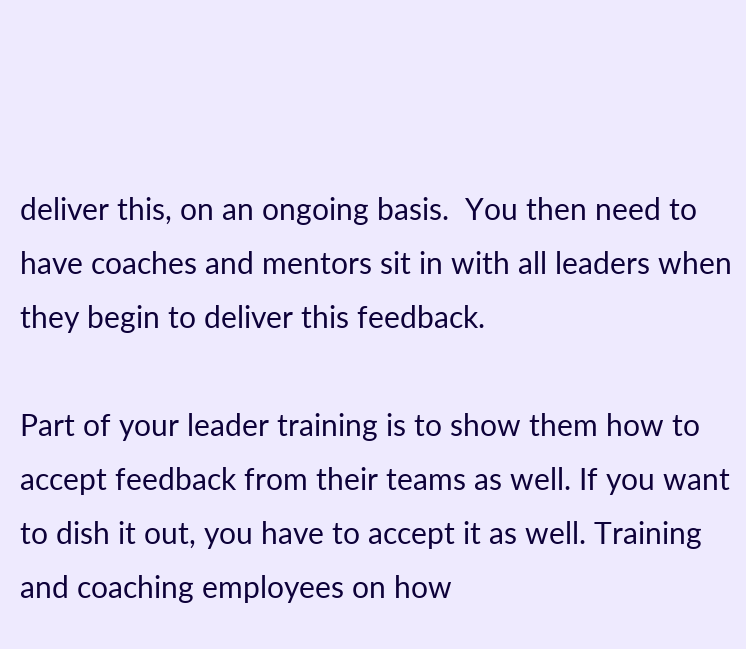deliver this, on an ongoing basis.  You then need to have coaches and mentors sit in with all leaders when they begin to deliver this feedback.

Part of your leader training is to show them how to accept feedback from their teams as well. If you want to dish it out, you have to accept it as well. Training and coaching employees on how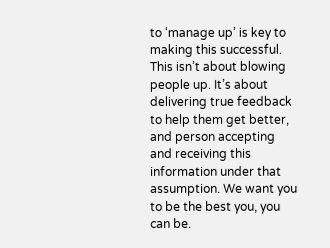to ‘manage up’ is key to making this successful. This isn’t about blowing people up. It’s about delivering true feedback to help them get better, and person accepting and receiving this information under that assumption. We want you to be the best you, you can be.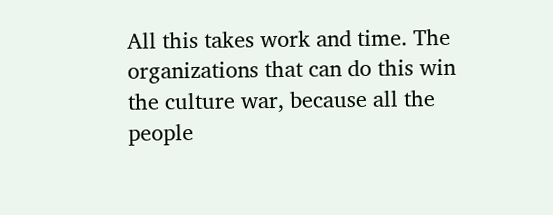All this takes work and time. The organizations that can do this win the culture war, because all the people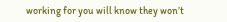working for you will know they won’t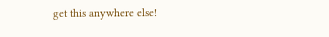get this anywhere else!